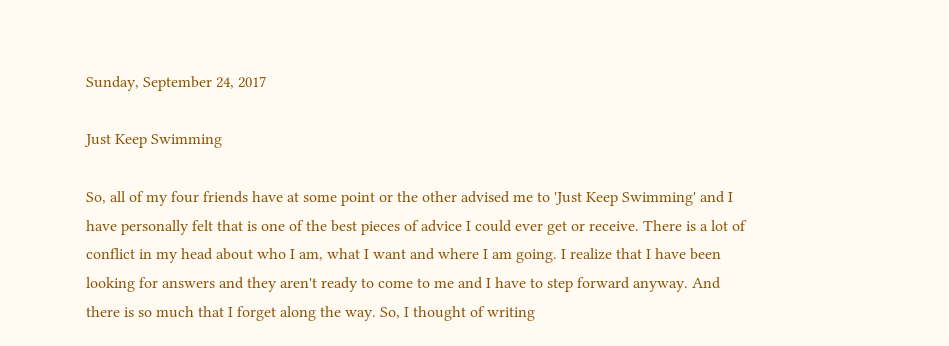Sunday, September 24, 2017

Just Keep Swimming

So, all of my four friends have at some point or the other advised me to 'Just Keep Swimming' and I have personally felt that is one of the best pieces of advice I could ever get or receive. There is a lot of conflict in my head about who I am, what I want and where I am going. I realize that I have been looking for answers and they aren't ready to come to me and I have to step forward anyway. And there is so much that I forget along the way. So, I thought of writing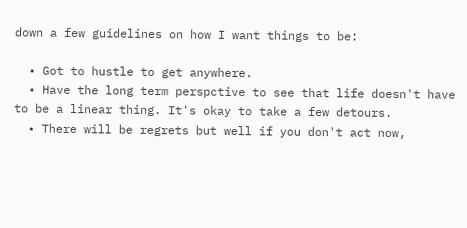down a few guidelines on how I want things to be:

  • Got to hustle to get anywhere.
  • Have the long term perspctive to see that life doesn't have to be a linear thing. It's okay to take a few detours.
  • There will be regrets but well if you don't act now,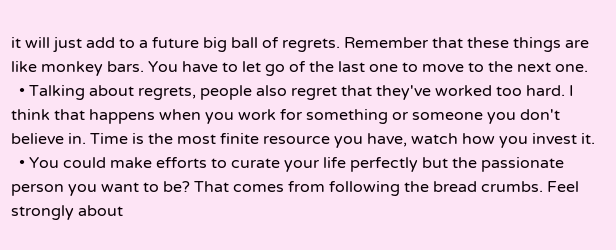it will just add to a future big ball of regrets. Remember that these things are like monkey bars. You have to let go of the last one to move to the next one.
  • Talking about regrets, people also regret that they've worked too hard. I think that happens when you work for something or someone you don't believe in. Time is the most finite resource you have, watch how you invest it.
  • You could make efforts to curate your life perfectly but the passionate person you want to be? That comes from following the bread crumbs. Feel strongly about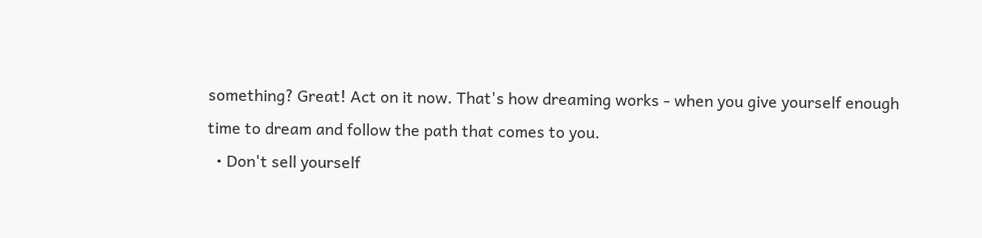something? Great! Act on it now. That's how dreaming works - when you give yourself enough time to dream and follow the path that comes to you.
  • Don't sell yourself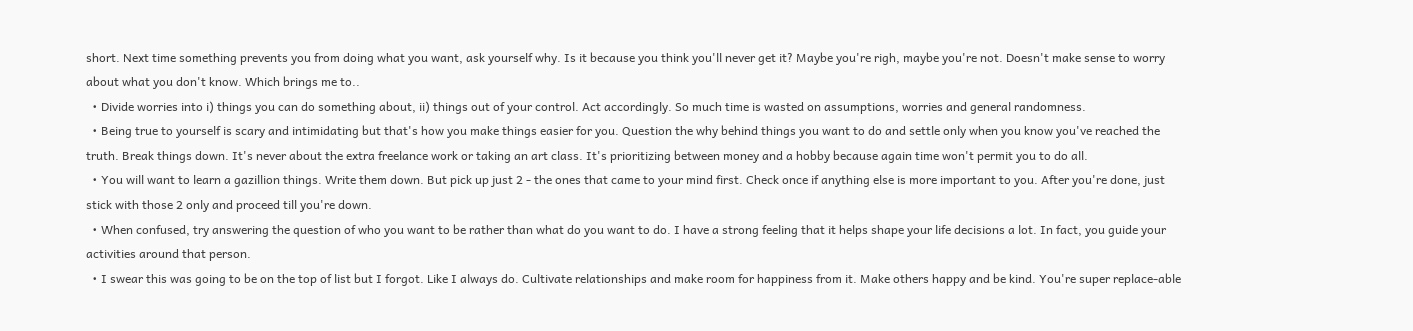short. Next time something prevents you from doing what you want, ask yourself why. Is it because you think you'll never get it? Maybe you're righ, maybe you're not. Doesn't make sense to worry about what you don't know. Which brings me to..
  • Divide worries into i) things you can do something about, ii) things out of your control. Act accordingly. So much time is wasted on assumptions, worries and general randomness.
  • Being true to yourself is scary and intimidating but that's how you make things easier for you. Question the why behind things you want to do and settle only when you know you've reached the truth. Break things down. It's never about the extra freelance work or taking an art class. It's prioritizing between money and a hobby because again time won't permit you to do all.
  • You will want to learn a gazillion things. Write them down. But pick up just 2 - the ones that came to your mind first. Check once if anything else is more important to you. After you're done, just stick with those 2 only and proceed till you're down.
  • When confused, try answering the question of who you want to be rather than what do you want to do. I have a strong feeling that it helps shape your life decisions a lot. In fact, you guide your activities around that person.
  • I swear this was going to be on the top of list but I forgot. Like I always do. Cultivate relationships and make room for happiness from it. Make others happy and be kind. You're super replace-able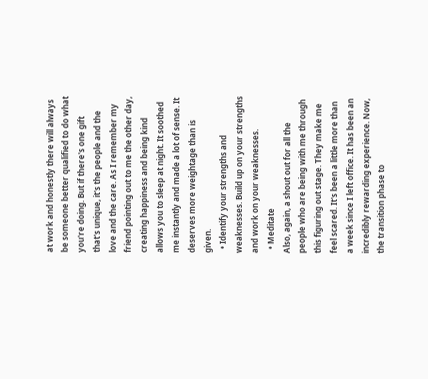at work and honestly there will always be someone better qualified to do what you're doing. But if there's one gift that's unique, it's the people and the love and the care. As I remember my friend pointing out to me the other day, creating happiness and being kind allows you to sleep at night. It soothed me instantly and made a lot of sense. It deserves more weightage than is given.
  • Identify your strengths and weaknesses. Build up on your strengths and work on your weaknesses.
  • Meditate
Also, again, a shout out for all the people who are being with me through this figuring out stage. They make me feel scared. It's been a little more than a week since I left office. It has been an incredibly rewarding experience. Now, the transition phase to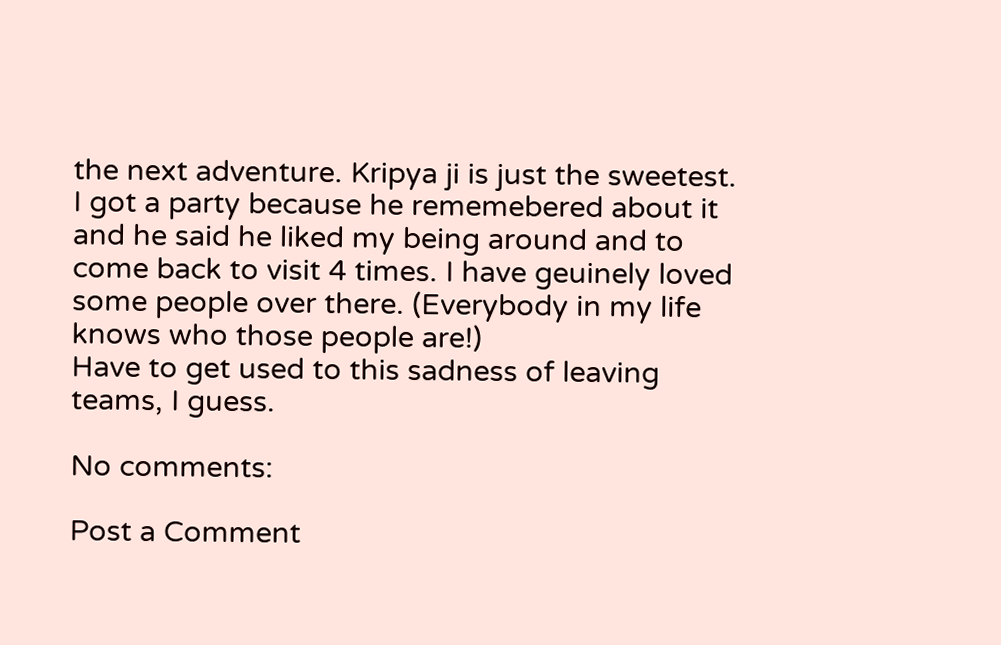the next adventure. Kripya ji is just the sweetest. I got a party because he rememebered about it and he said he liked my being around and to come back to visit 4 times. I have geuinely loved some people over there. (Everybody in my life knows who those people are!)
Have to get used to this sadness of leaving teams, I guess.

No comments:

Post a Comment